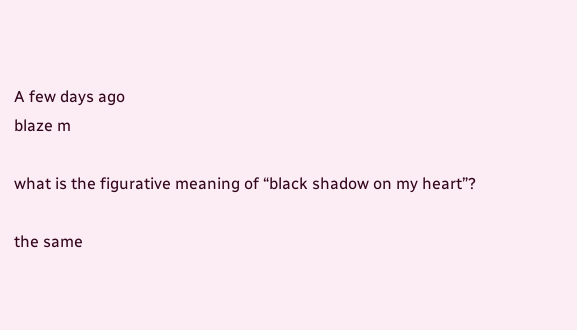A few days ago
blaze m

what is the figurative meaning of “black shadow on my heart”?

the same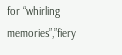for “whirling memories”,”fiery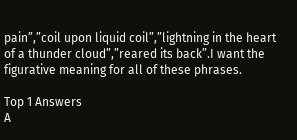pain”,”coil upon liquid coil”,”lightning in the heart of a thunder cloud”,”reared its back”.I want the figurative meaning for all of these phrases.

Top 1 Answers
A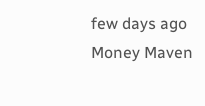few days ago
Money Maven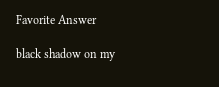Favorite Answer

black shadow on my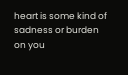heart is some kind of sadness or burden on you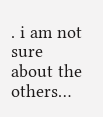. i am not sure about the others…